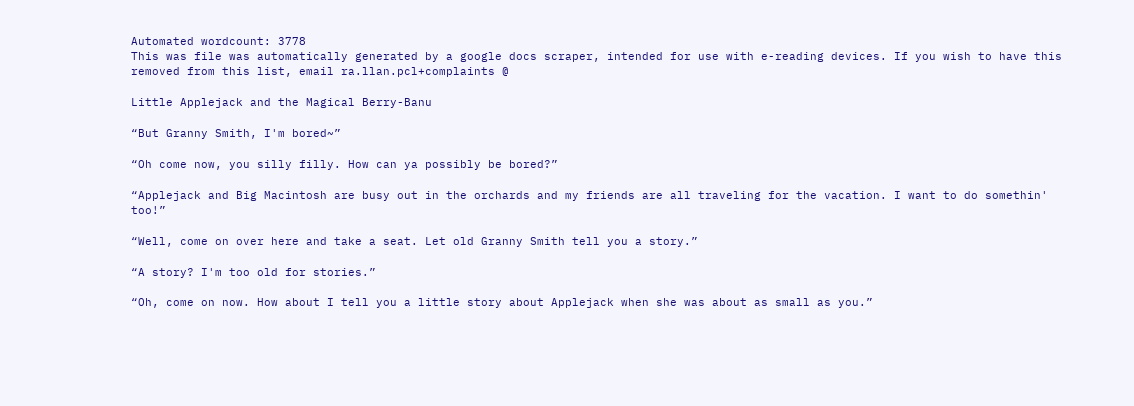Automated wordcount: 3778
This was file was automatically generated by a google docs scraper, intended for use with e-reading devices. If you wish to have this removed from this list, email ra.llan.pcl+complaints @

Little Applejack and the Magical Berry-Banu

“But Granny Smith, I'm bored~”

“Oh come now, you silly filly. How can ya possibly be bored?”

“Applejack and Big Macintosh are busy out in the orchards and my friends are all traveling for the vacation. I want to do somethin' too!”

“Well, come on over here and take a seat. Let old Granny Smith tell you a story.”

“A story? I'm too old for stories.”

“Oh, come on now. How about I tell you a little story about Applejack when she was about as small as you.”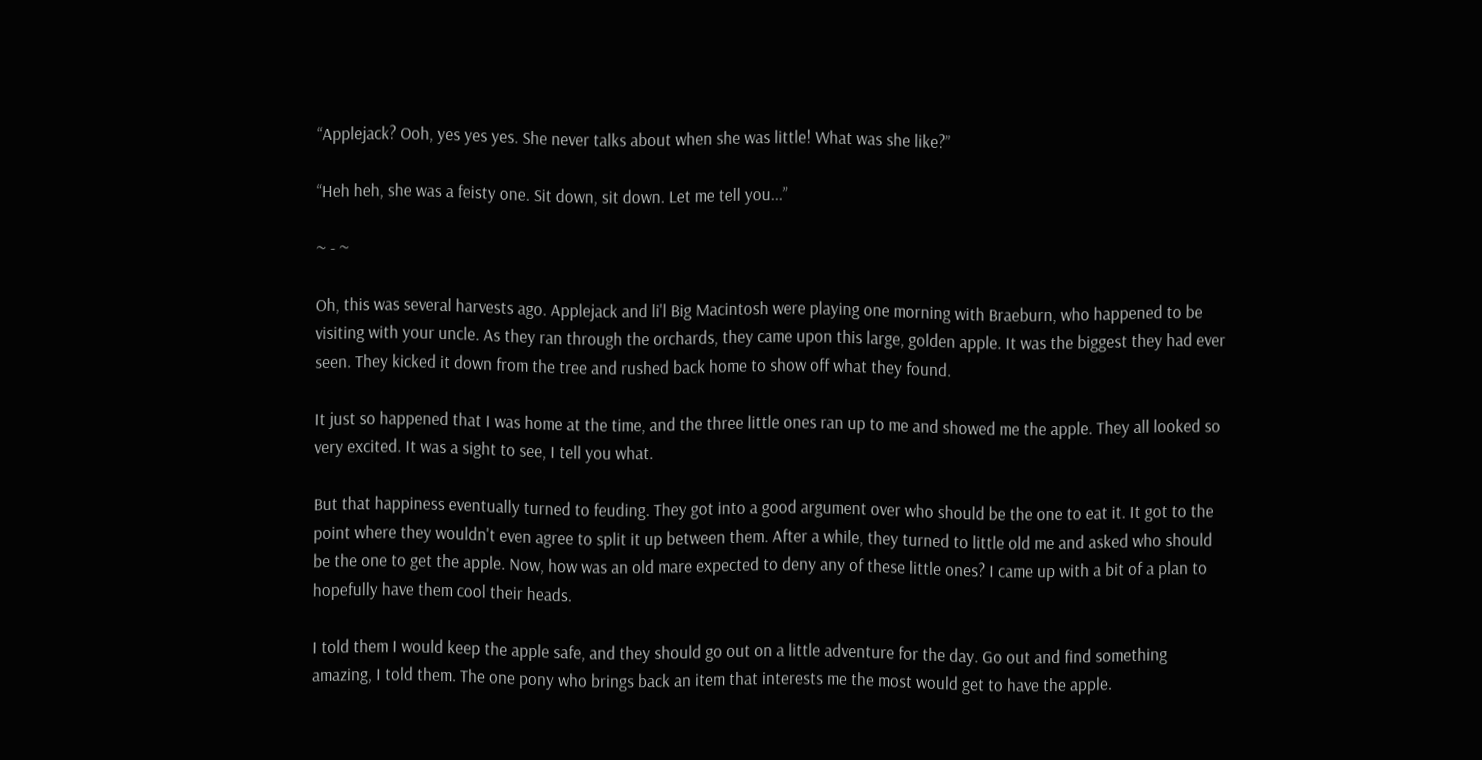“Applejack? Ooh, yes yes yes. She never talks about when she was little! What was she like?”

“Heh heh, she was a feisty one. Sit down, sit down. Let me tell you...”

~ - ~

Oh, this was several harvests ago. Applejack and li'l Big Macintosh were playing one morning with Braeburn, who happened to be visiting with your uncle. As they ran through the orchards, they came upon this large, golden apple. It was the biggest they had ever seen. They kicked it down from the tree and rushed back home to show off what they found.

It just so happened that I was home at the time, and the three little ones ran up to me and showed me the apple. They all looked so very excited. It was a sight to see, I tell you what.

But that happiness eventually turned to feuding. They got into a good argument over who should be the one to eat it. It got to the point where they wouldn't even agree to split it up between them. After a while, they turned to little old me and asked who should be the one to get the apple. Now, how was an old mare expected to deny any of these little ones? I came up with a bit of a plan to hopefully have them cool their heads.

I told them I would keep the apple safe, and they should go out on a little adventure for the day. Go out and find something amazing, I told them. The one pony who brings back an item that interests me the most would get to have the apple.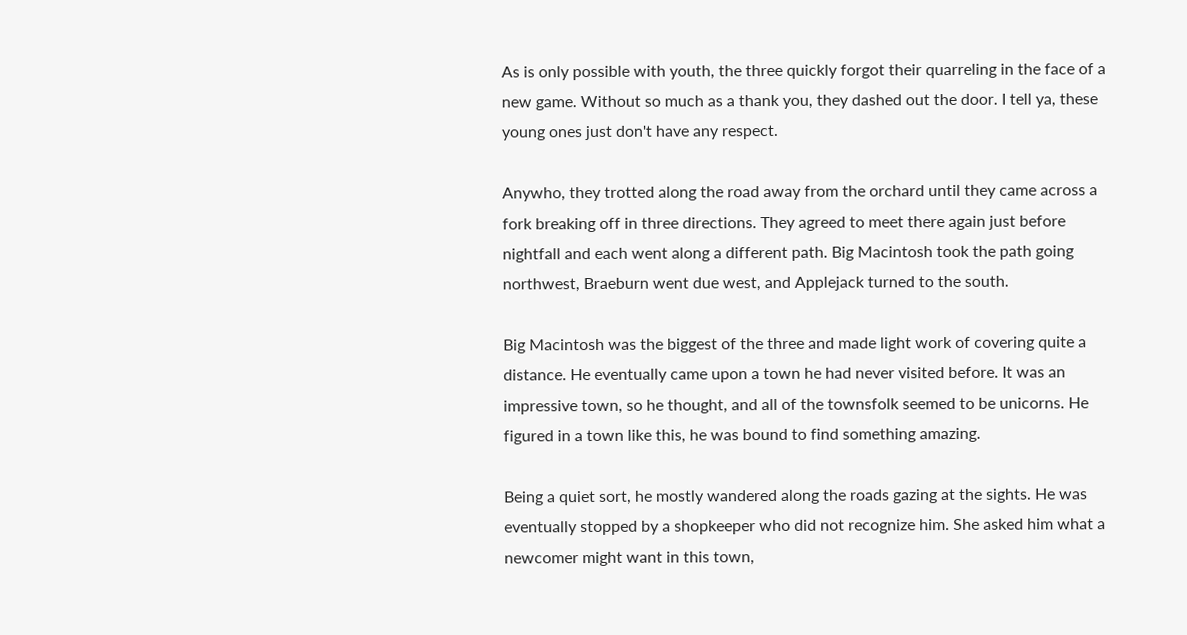As is only possible with youth, the three quickly forgot their quarreling in the face of a new game. Without so much as a thank you, they dashed out the door. I tell ya, these young ones just don't have any respect.

Anywho, they trotted along the road away from the orchard until they came across a fork breaking off in three directions. They agreed to meet there again just before nightfall and each went along a different path. Big Macintosh took the path going northwest, Braeburn went due west, and Applejack turned to the south.

Big Macintosh was the biggest of the three and made light work of covering quite a distance. He eventually came upon a town he had never visited before. It was an impressive town, so he thought, and all of the townsfolk seemed to be unicorns. He figured in a town like this, he was bound to find something amazing.

Being a quiet sort, he mostly wandered along the roads gazing at the sights. He was eventually stopped by a shopkeeper who did not recognize him. She asked him what a newcomer might want in this town,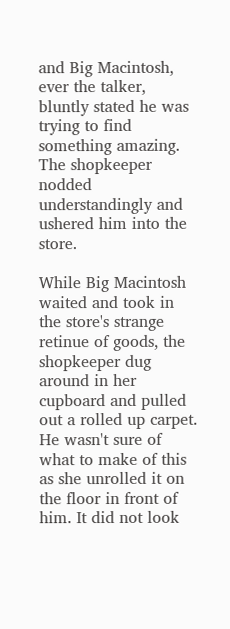and Big Macintosh, ever the talker, bluntly stated he was trying to find something amazing. The shopkeeper nodded understandingly and ushered him into the store.

While Big Macintosh waited and took in the store's strange retinue of goods, the shopkeeper dug around in her cupboard and pulled out a rolled up carpet. He wasn't sure of what to make of this as she unrolled it on the floor in front of him. It did not look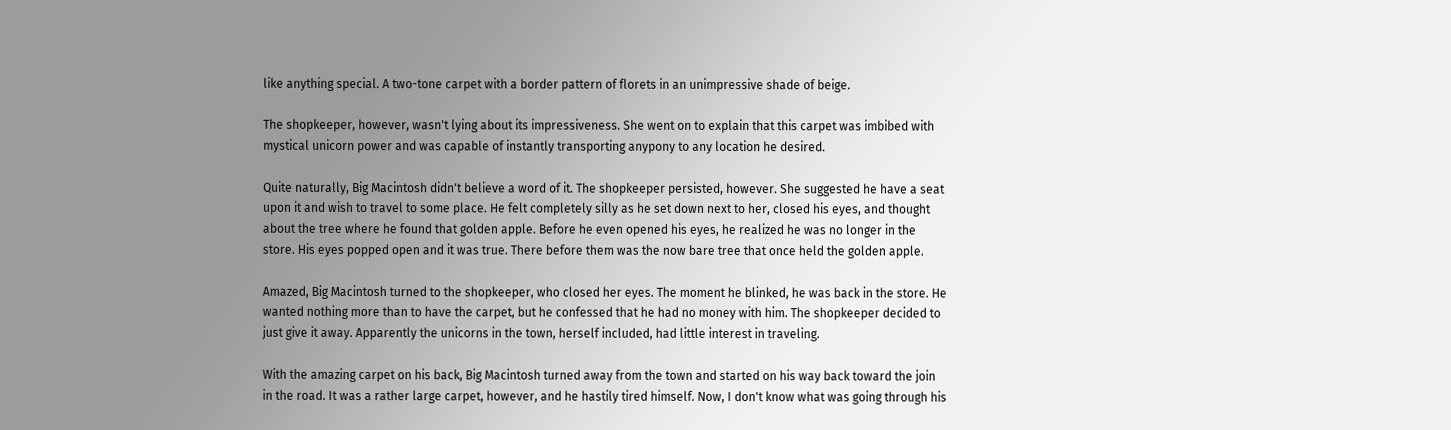like anything special. A two-tone carpet with a border pattern of florets in an unimpressive shade of beige.

The shopkeeper, however, wasn't lying about its impressiveness. She went on to explain that this carpet was imbibed with mystical unicorn power and was capable of instantly transporting anypony to any location he desired.

Quite naturally, Big Macintosh didn't believe a word of it. The shopkeeper persisted, however. She suggested he have a seat upon it and wish to travel to some place. He felt completely silly as he set down next to her, closed his eyes, and thought about the tree where he found that golden apple. Before he even opened his eyes, he realized he was no longer in the store. His eyes popped open and it was true. There before them was the now bare tree that once held the golden apple.

Amazed, Big Macintosh turned to the shopkeeper, who closed her eyes. The moment he blinked, he was back in the store. He wanted nothing more than to have the carpet, but he confessed that he had no money with him. The shopkeeper decided to just give it away. Apparently the unicorns in the town, herself included, had little interest in traveling.

With the amazing carpet on his back, Big Macintosh turned away from the town and started on his way back toward the join in the road. It was a rather large carpet, however, and he hastily tired himself. Now, I don't know what was going through his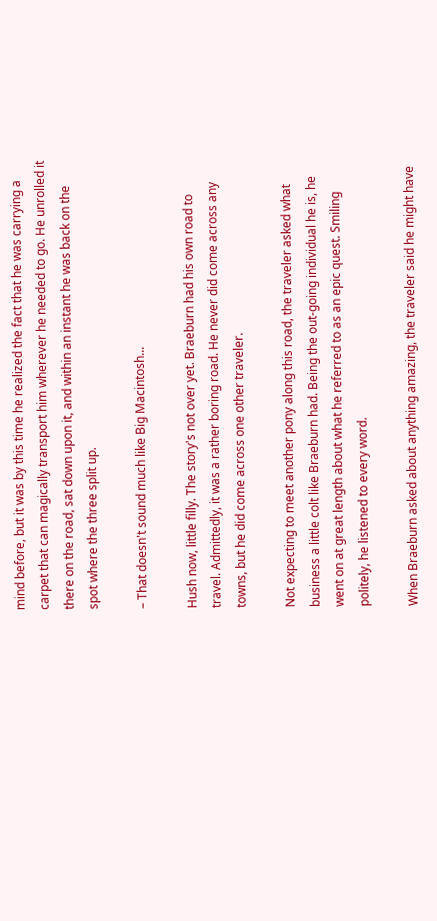mind before, but it was by this time he realized the fact that he was carrying a carpet that can magically transport him wherever he needed to go. He unrolled it there on the road, sat down upon it, and within an instant he was back on the spot where the three split up.

– That doesn't sound much like Big Macintosh...

Hush now, little filly. The story's not over yet. Braeburn had his own road to travel. Admittedly, it was a rather boring road. He never did come across any towns, but he did come across one other traveler.

Not expecting to meet another pony along this road, the traveler asked what business a little colt like Braeburn had. Being the out-going individual he is, he went on at great length about what he referred to as an epic quest. Smiling politely, he listened to every word.

When Braeburn asked about anything amazing, the traveler said he might have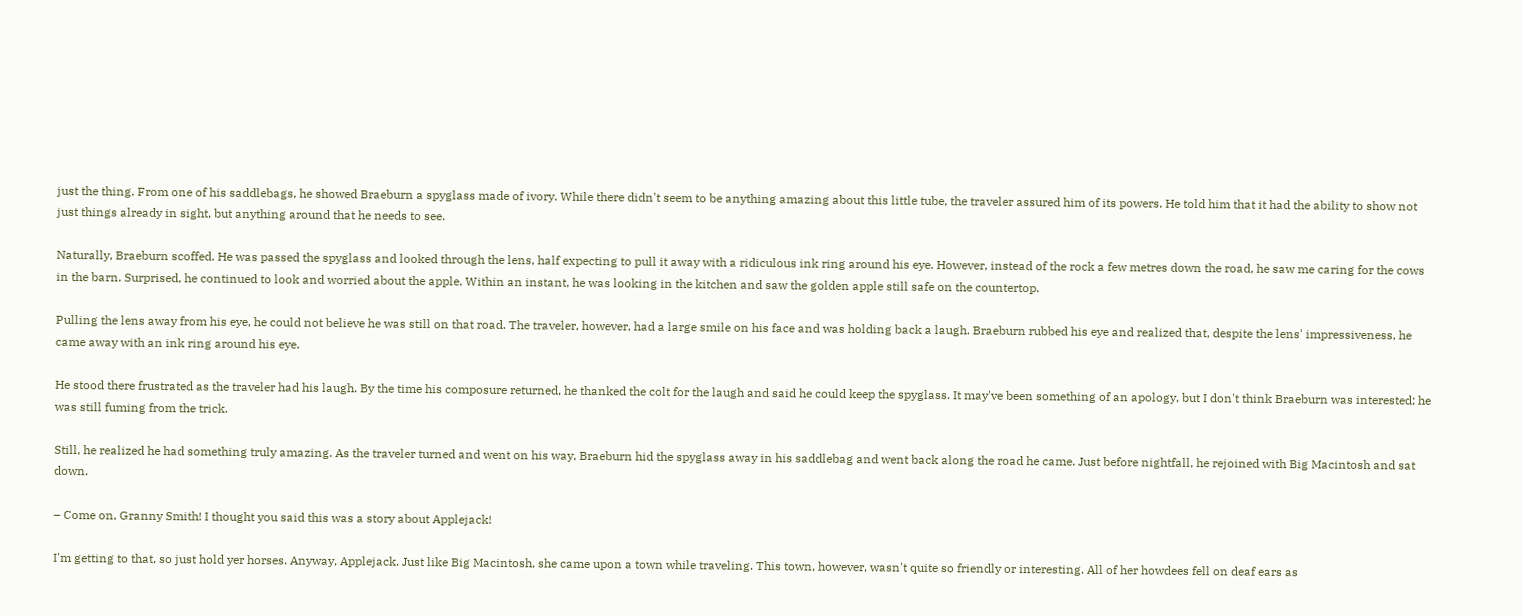just the thing. From one of his saddlebags, he showed Braeburn a spyglass made of ivory. While there didn't seem to be anything amazing about this little tube, the traveler assured him of its powers. He told him that it had the ability to show not just things already in sight, but anything around that he needs to see.

Naturally, Braeburn scoffed. He was passed the spyglass and looked through the lens, half expecting to pull it away with a ridiculous ink ring around his eye. However, instead of the rock a few metres down the road, he saw me caring for the cows in the barn. Surprised, he continued to look and worried about the apple. Within an instant, he was looking in the kitchen and saw the golden apple still safe on the countertop.

Pulling the lens away from his eye, he could not believe he was still on that road. The traveler, however, had a large smile on his face and was holding back a laugh. Braeburn rubbed his eye and realized that, despite the lens' impressiveness, he came away with an ink ring around his eye.

He stood there frustrated as the traveler had his laugh. By the time his composure returned, he thanked the colt for the laugh and said he could keep the spyglass. It may've been something of an apology, but I don't think Braeburn was interested; he was still fuming from the trick.

Still, he realized he had something truly amazing. As the traveler turned and went on his way, Braeburn hid the spyglass away in his saddlebag and went back along the road he came. Just before nightfall, he rejoined with Big Macintosh and sat down.

– Come on, Granny Smith! I thought you said this was a story about Applejack!

I'm getting to that, so just hold yer horses. Anyway, Applejack. Just like Big Macintosh, she came upon a town while traveling. This town, however, wasn't quite so friendly or interesting. All of her howdees fell on deaf ears as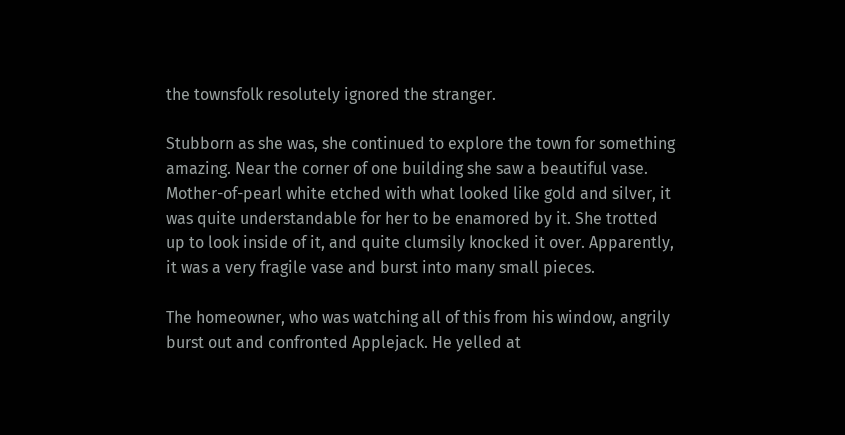the townsfolk resolutely ignored the stranger.

Stubborn as she was, she continued to explore the town for something amazing. Near the corner of one building she saw a beautiful vase. Mother-of-pearl white etched with what looked like gold and silver, it was quite understandable for her to be enamored by it. She trotted up to look inside of it, and quite clumsily knocked it over. Apparently, it was a very fragile vase and burst into many small pieces.

The homeowner, who was watching all of this from his window, angrily burst out and confronted Applejack. He yelled at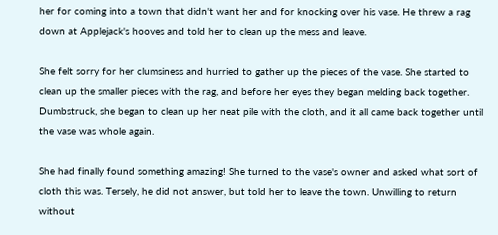her for coming into a town that didn't want her and for knocking over his vase. He threw a rag down at Applejack's hooves and told her to clean up the mess and leave.

She felt sorry for her clumsiness and hurried to gather up the pieces of the vase. She started to clean up the smaller pieces with the rag, and before her eyes they began melding back together. Dumbstruck, she began to clean up her neat pile with the cloth, and it all came back together until the vase was whole again.

She had finally found something amazing! She turned to the vase's owner and asked what sort of cloth this was. Tersely, he did not answer, but told her to leave the town. Unwilling to return without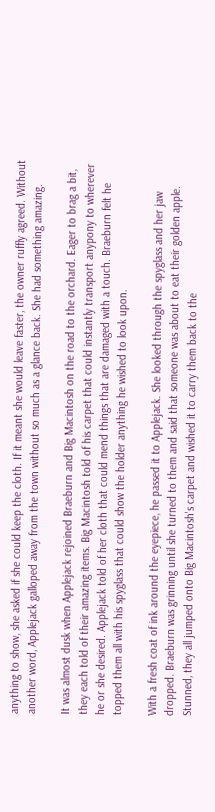anything to show, she asked if she could keep the cloth. If it meant she would leave faster, the owner ruffly agreed. Without another word, Applejack galloped away from the town without so much as a glance back. She had something amazing.

It was almost dusk when Applejack rejoined Braeburn and Big Macintosh on the road to the orchard. Eager to brag a bit, they each told of their amazing items. Big Macintosh told of his carpet that could instantly transport anypony to wherever he or she desired. Applejack told of her cloth that could mend things that are damaged with a touch. Braeburn felt he topped them all with his spyglass that could show the holder anything he wished to look upon.

With a fresh coat of ink around the eyepiece, he passed it to Applejack. She looked through the spyglass and her jaw dropped. Braeburn was grinning until she turned to them and said that someone was about to eat their golden apple. Stunned, they all jumped onto Big Macintosh's carpet and wished it to carry them back to the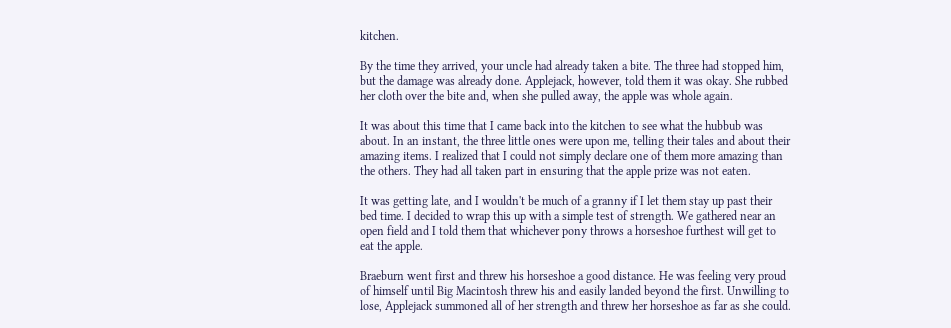kitchen.

By the time they arrived, your uncle had already taken a bite. The three had stopped him, but the damage was already done. Applejack, however, told them it was okay. She rubbed her cloth over the bite and, when she pulled away, the apple was whole again.

It was about this time that I came back into the kitchen to see what the hubbub was about. In an instant, the three little ones were upon me, telling their tales and about their amazing items. I realized that I could not simply declare one of them more amazing than the others. They had all taken part in ensuring that the apple prize was not eaten.

It was getting late, and I wouldn't be much of a granny if I let them stay up past their bed time. I decided to wrap this up with a simple test of strength. We gathered near an open field and I told them that whichever pony throws a horseshoe furthest will get to eat the apple.

Braeburn went first and threw his horseshoe a good distance. He was feeling very proud of himself until Big Macintosh threw his and easily landed beyond the first. Unwilling to lose, Applejack summoned all of her strength and threw her horseshoe as far as she could.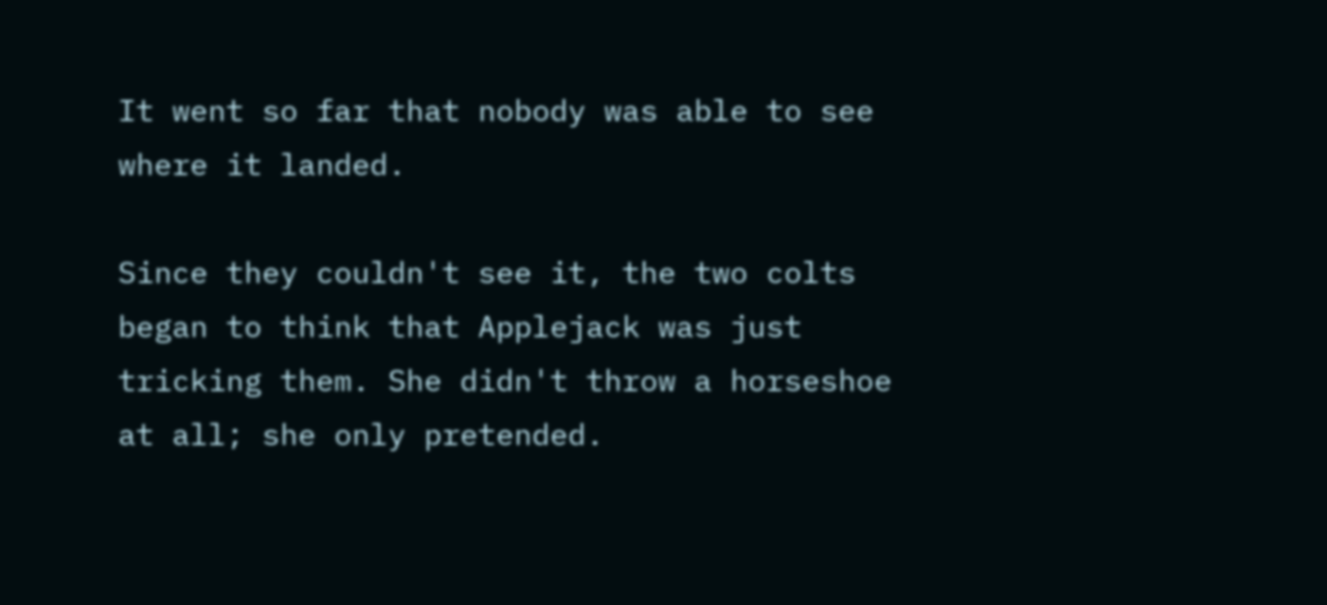It went so far that nobody was able to see where it landed.

Since they couldn't see it, the two colts began to think that Applejack was just tricking them. She didn't throw a horseshoe at all; she only pretended.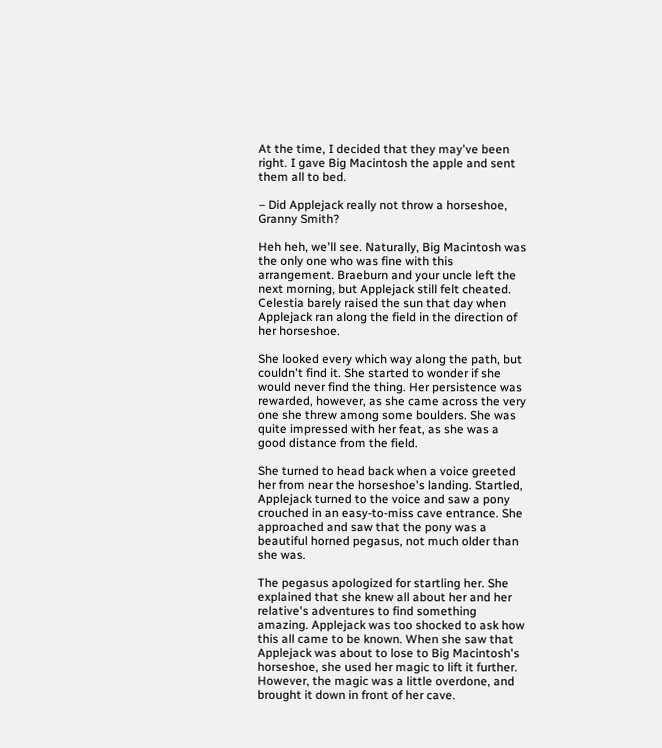At the time, I decided that they may've been right. I gave Big Macintosh the apple and sent them all to bed.

– Did Applejack really not throw a horseshoe, Granny Smith?

Heh heh, we'll see. Naturally, Big Macintosh was the only one who was fine with this arrangement. Braeburn and your uncle left the next morning, but Applejack still felt cheated. Celestia barely raised the sun that day when Applejack ran along the field in the direction of her horseshoe.

She looked every which way along the path, but couldn't find it. She started to wonder if she would never find the thing. Her persistence was rewarded, however, as she came across the very one she threw among some boulders. She was quite impressed with her feat, as she was a good distance from the field.

She turned to head back when a voice greeted her from near the horseshoe's landing. Startled, Applejack turned to the voice and saw a pony crouched in an easy-to-miss cave entrance. She approached and saw that the pony was a beautiful horned pegasus, not much older than she was.

The pegasus apologized for startling her. She explained that she knew all about her and her relative's adventures to find something amazing. Applejack was too shocked to ask how this all came to be known. When she saw that Applejack was about to lose to Big Macintosh's horseshoe, she used her magic to lift it further. However, the magic was a little overdone, and brought it down in front of her cave.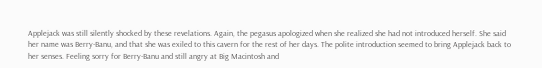Applejack was still silently shocked by these revelations. Again, the pegasus apologized when she realized she had not introduced herself. She said her name was Berry-Banu, and that she was exiled to this cavern for the rest of her days. The polite introduction seemed to bring Applejack back to her senses. Feeling sorry for Berry-Banu and still angry at Big Macintosh and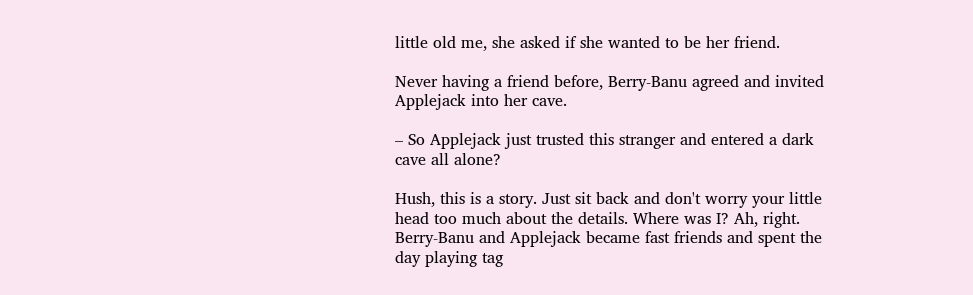little old me, she asked if she wanted to be her friend.

Never having a friend before, Berry-Banu agreed and invited Applejack into her cave.

– So Applejack just trusted this stranger and entered a dark cave all alone?

Hush, this is a story. Just sit back and don't worry your little head too much about the details. Where was I? Ah, right. Berry-Banu and Applejack became fast friends and spent the day playing tag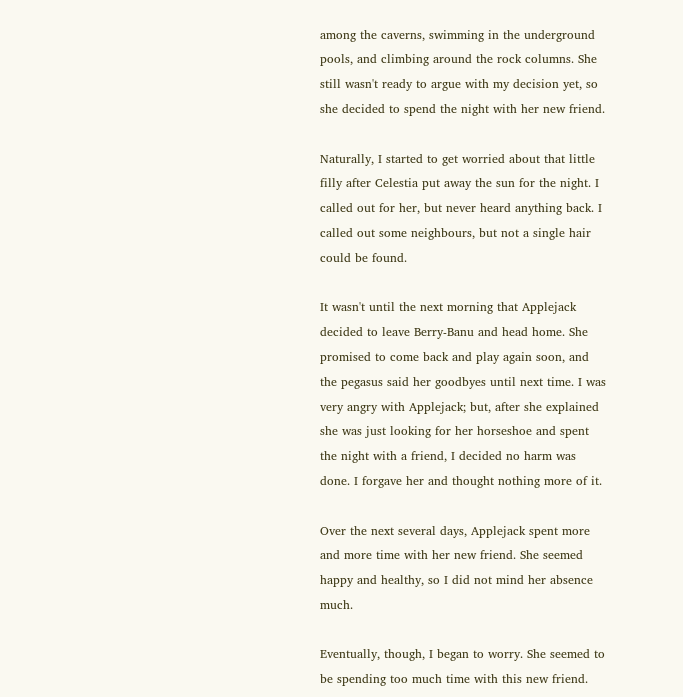among the caverns, swimming in the underground pools, and climbing around the rock columns. She still wasn't ready to argue with my decision yet, so she decided to spend the night with her new friend.

Naturally, I started to get worried about that little filly after Celestia put away the sun for the night. I called out for her, but never heard anything back. I called out some neighbours, but not a single hair could be found.

It wasn't until the next morning that Applejack decided to leave Berry-Banu and head home. She promised to come back and play again soon, and the pegasus said her goodbyes until next time. I was very angry with Applejack; but, after she explained she was just looking for her horseshoe and spent the night with a friend, I decided no harm was done. I forgave her and thought nothing more of it.

Over the next several days, Applejack spent more and more time with her new friend. She seemed happy and healthy, so I did not mind her absence much.

Eventually, though, I began to worry. She seemed to be spending too much time with this new friend.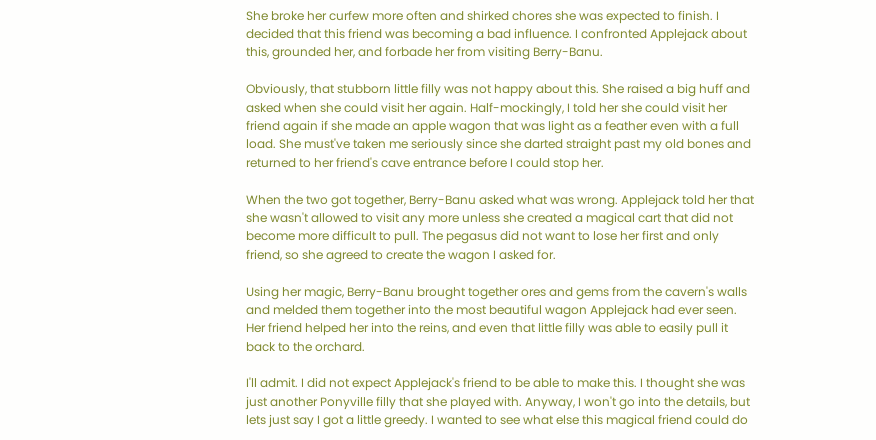She broke her curfew more often and shirked chores she was expected to finish. I decided that this friend was becoming a bad influence. I confronted Applejack about this, grounded her, and forbade her from visiting Berry-Banu.

Obviously, that stubborn little filly was not happy about this. She raised a big huff and asked when she could visit her again. Half-mockingly, I told her she could visit her friend again if she made an apple wagon that was light as a feather even with a full load. She must've taken me seriously since she darted straight past my old bones and returned to her friend's cave entrance before I could stop her.

When the two got together, Berry-Banu asked what was wrong. Applejack told her that she wasn't allowed to visit any more unless she created a magical cart that did not become more difficult to pull. The pegasus did not want to lose her first and only friend, so she agreed to create the wagon I asked for.

Using her magic, Berry-Banu brought together ores and gems from the cavern's walls and melded them together into the most beautiful wagon Applejack had ever seen. Her friend helped her into the reins, and even that little filly was able to easily pull it back to the orchard.

I'll admit. I did not expect Applejack's friend to be able to make this. I thought she was just another Ponyville filly that she played with. Anyway, I won't go into the details, but lets just say I got a little greedy. I wanted to see what else this magical friend could do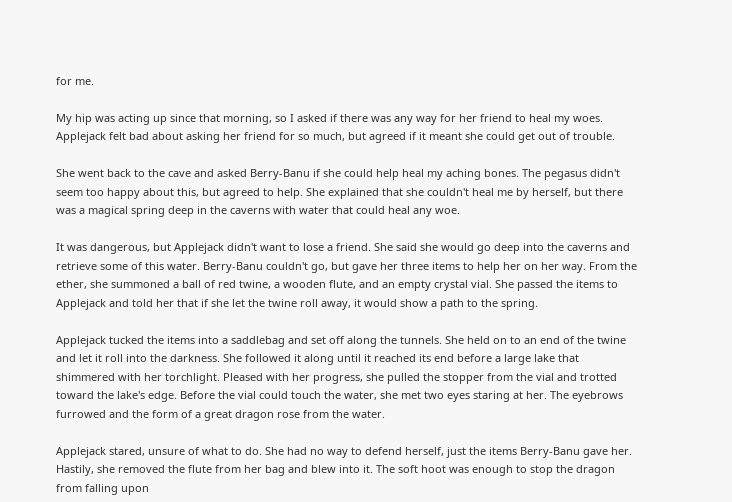for me.

My hip was acting up since that morning, so I asked if there was any way for her friend to heal my woes. Applejack felt bad about asking her friend for so much, but agreed if it meant she could get out of trouble.

She went back to the cave and asked Berry-Banu if she could help heal my aching bones. The pegasus didn't seem too happy about this, but agreed to help. She explained that she couldn't heal me by herself, but there was a magical spring deep in the caverns with water that could heal any woe.

It was dangerous, but Applejack didn't want to lose a friend. She said she would go deep into the caverns and retrieve some of this water. Berry-Banu couldn't go, but gave her three items to help her on her way. From the ether, she summoned a ball of red twine, a wooden flute, and an empty crystal vial. She passed the items to Applejack and told her that if she let the twine roll away, it would show a path to the spring.

Applejack tucked the items into a saddlebag and set off along the tunnels. She held on to an end of the twine and let it roll into the darkness. She followed it along until it reached its end before a large lake that shimmered with her torchlight. Pleased with her progress, she pulled the stopper from the vial and trotted toward the lake's edge. Before the vial could touch the water, she met two eyes staring at her. The eyebrows furrowed and the form of a great dragon rose from the water.

Applejack stared, unsure of what to do. She had no way to defend herself, just the items Berry-Banu gave her. Hastily, she removed the flute from her bag and blew into it. The soft hoot was enough to stop the dragon from falling upon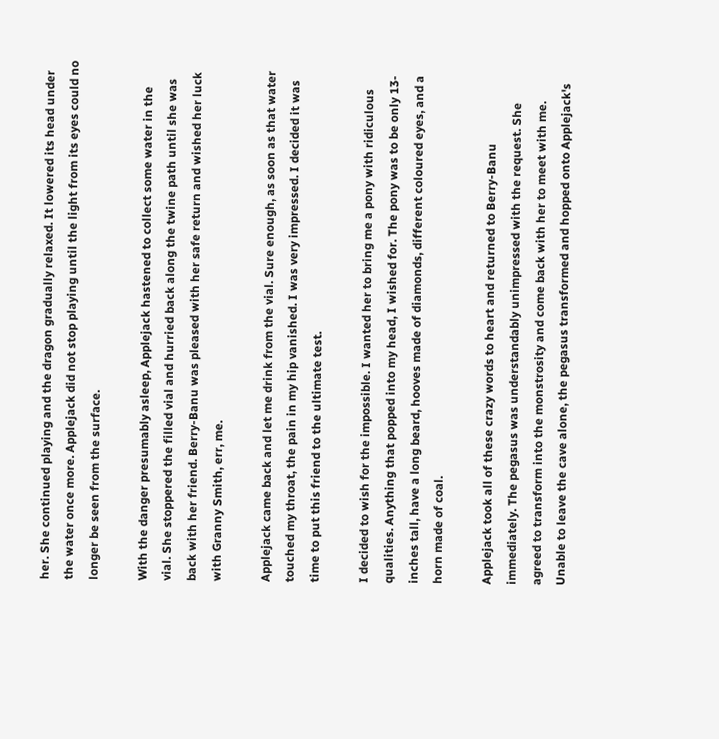her. She continued playing and the dragon gradually relaxed. It lowered its head under the water once more. Applejack did not stop playing until the light from its eyes could no longer be seen from the surface.

With the danger presumably asleep, Applejack hastened to collect some water in the vial. She stoppered the filled vial and hurried back along the twine path until she was back with her friend. Berry-Banu was pleased with her safe return and wished her luck with Granny Smith, err, me.

Applejack came back and let me drink from the vial. Sure enough, as soon as that water touched my throat, the pain in my hip vanished. I was very impressed. I decided it was time to put this friend to the ultimate test.

I decided to wish for the impossible. I wanted her to bring me a pony with ridiculous qualities. Anything that popped into my head, I wished for. The pony was to be only 13-inches tall, have a long beard, hooves made of diamonds, different coloured eyes, and a horn made of coal.

Applejack took all of these crazy words to heart and returned to Berry-Banu immediately. The pegasus was understandably unimpressed with the request. She agreed to transform into the monstrosity and come back with her to meet with me. Unable to leave the cave alone, the pegasus transformed and hopped onto Applejack's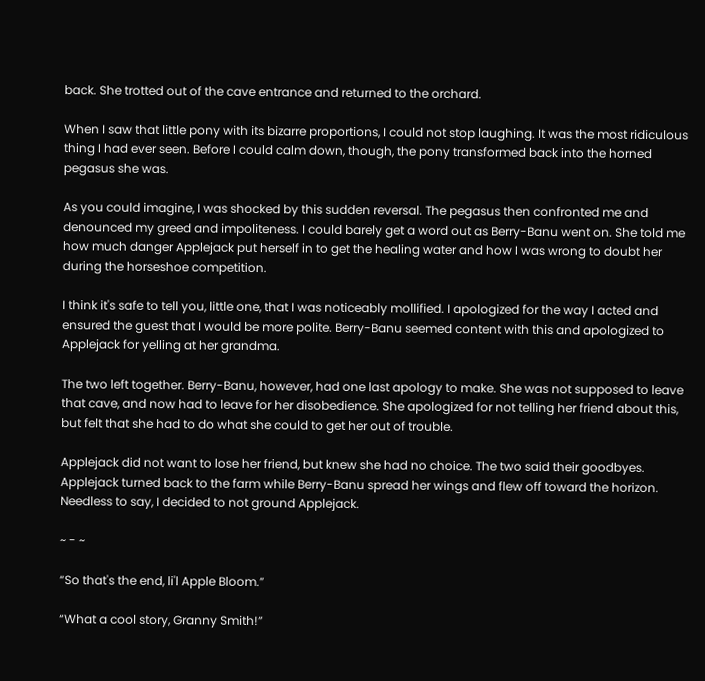back. She trotted out of the cave entrance and returned to the orchard.

When I saw that little pony with its bizarre proportions, I could not stop laughing. It was the most ridiculous thing I had ever seen. Before I could calm down, though, the pony transformed back into the horned pegasus she was.

As you could imagine, I was shocked by this sudden reversal. The pegasus then confronted me and denounced my greed and impoliteness. I could barely get a word out as Berry-Banu went on. She told me how much danger Applejack put herself in to get the healing water and how I was wrong to doubt her during the horseshoe competition.

I think it's safe to tell you, little one, that I was noticeably mollified. I apologized for the way I acted and ensured the guest that I would be more polite. Berry-Banu seemed content with this and apologized to Applejack for yelling at her grandma.

The two left together. Berry-Banu, however, had one last apology to make. She was not supposed to leave that cave, and now had to leave for her disobedience. She apologized for not telling her friend about this, but felt that she had to do what she could to get her out of trouble.

Applejack did not want to lose her friend, but knew she had no choice. The two said their goodbyes. Applejack turned back to the farm while Berry-Banu spread her wings and flew off toward the horizon. Needless to say, I decided to not ground Applejack.

~ - ~

“So that's the end, li'l Apple Bloom.”

“What a cool story, Granny Smith!”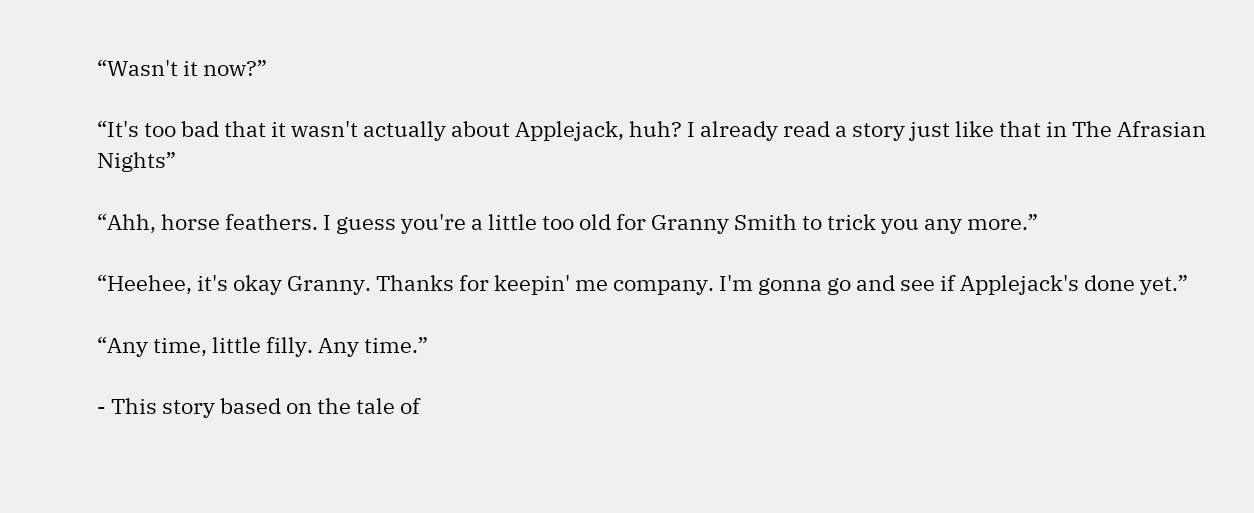“Wasn't it now?”

“It's too bad that it wasn't actually about Applejack, huh? I already read a story just like that in The Afrasian Nights”

“Ahh, horse feathers. I guess you're a little too old for Granny Smith to trick you any more.”

“Heehee, it's okay Granny. Thanks for keepin' me company. I'm gonna go and see if Applejack's done yet.”

“Any time, little filly. Any time.”

- This story based on the tale of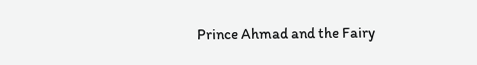Prince Ahmad and the Fairy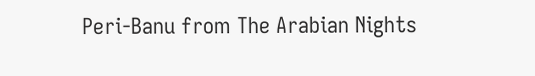Peri-Banu from The Arabian Nights